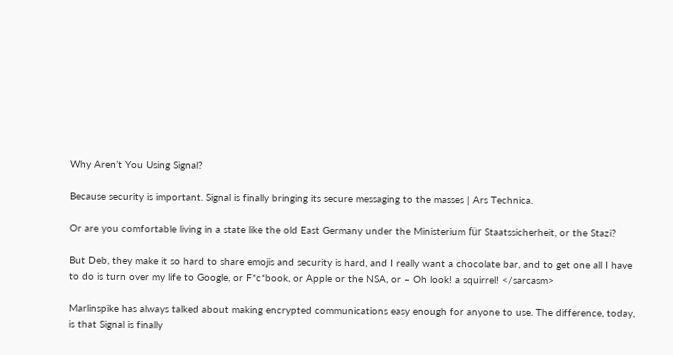Why Aren’t You Using Signal?

Because security is important. Signal is finally bringing its secure messaging to the masses | Ars Technica.

Or are you comfortable living in a state like the old East Germany under the Ministerium für Staatssicherheit, or the Stazi?

But Deb, they make it so hard to share emojis and security is hard, and I really want a chocolate bar, and to get one all I have to do is turn over my life to Google, or F*c*book, or Apple or the NSA, or – Oh look! a squirrel! </sarcasm>

Marlinspike has always talked about making encrypted communications easy enough for anyone to use. The difference, today, is that Signal is finally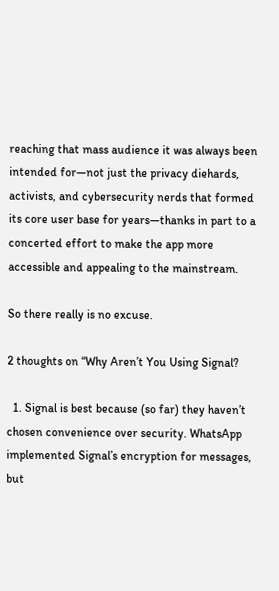reaching that mass audience it was always been intended for—not just the privacy diehards, activists, and cybersecurity nerds that formed its core user base for years—thanks in part to a concerted effort to make the app more accessible and appealing to the mainstream.

So there really is no excuse.

2 thoughts on “Why Aren’t You Using Signal?

  1. Signal is best because (so far) they haven’t chosen convenience over security. WhatsApp implemented Signal’s encryption for messages, but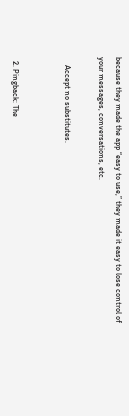because they made the app “easy to use,” they made it easy to lose control of your messages, conversations, etc.

    Accept no substitutes.


  2. Pingback: The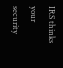IRS thinks your security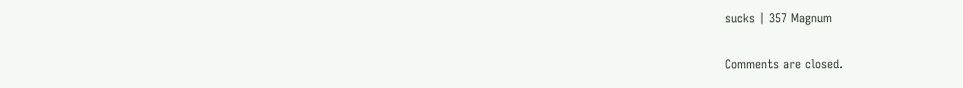sucks | 357 Magnum

Comments are closed.